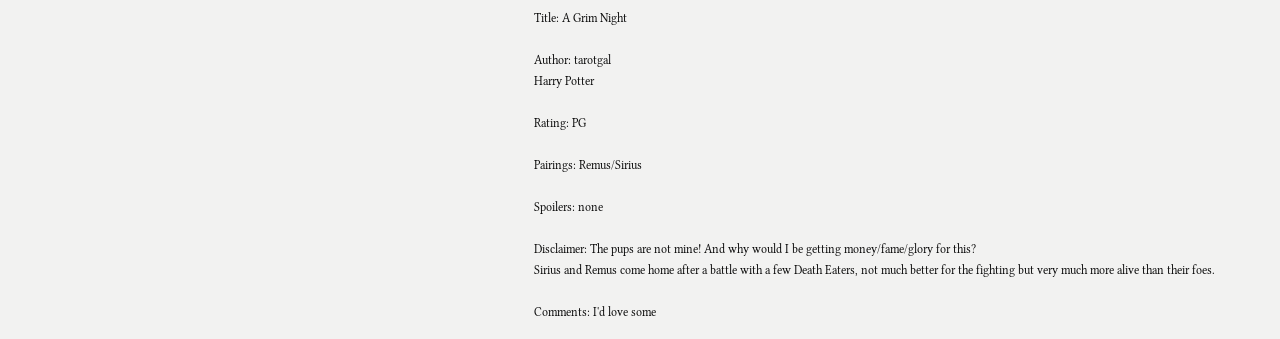Title: A Grim Night

Author: tarotgal
Harry Potter

Rating: PG

Pairings: Remus/Sirius

Spoilers: none

Disclaimer: The pups are not mine! And why would I be getting money/fame/glory for this?
Sirius and Remus come home after a battle with a few Death Eaters, not much better for the fighting but very much more alive than their foes.

Comments: I'd love some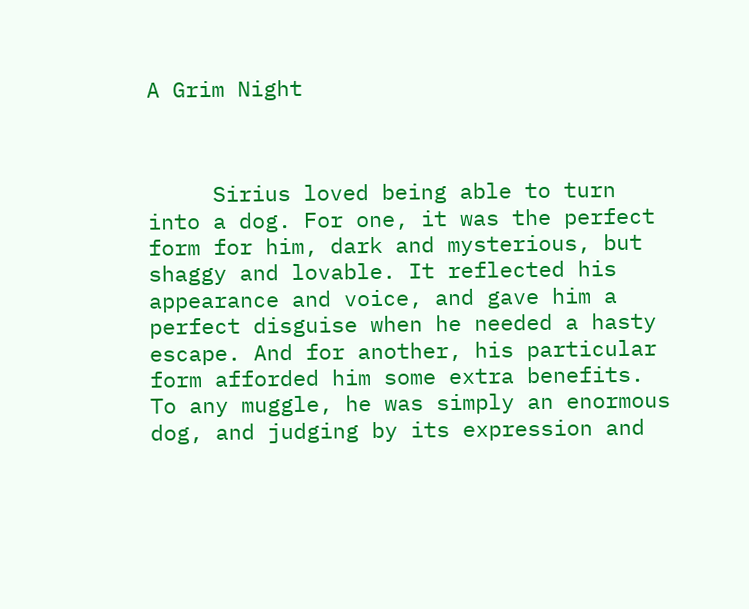A Grim Night



     Sirius loved being able to turn into a dog. For one, it was the perfect form for him, dark and mysterious, but shaggy and lovable. It reflected his appearance and voice, and gave him a perfect disguise when he needed a hasty escape. And for another, his particular form afforded him some extra benefits. To any muggle, he was simply an enormous dog, and judging by its expression and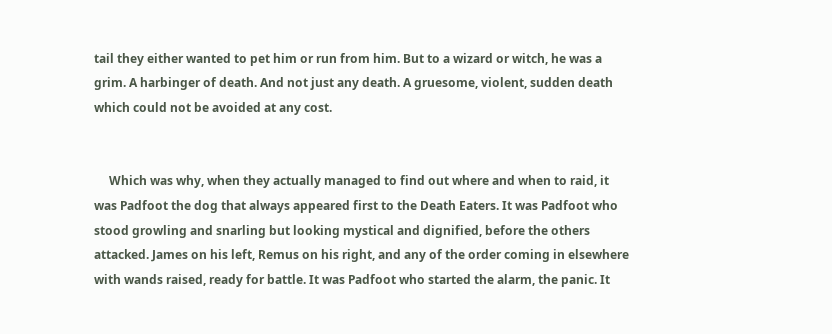tail they either wanted to pet him or run from him. But to a wizard or witch, he was a grim. A harbinger of death. And not just any death. A gruesome, violent, sudden death which could not be avoided at any cost.


     Which was why, when they actually managed to find out where and when to raid, it was Padfoot the dog that always appeared first to the Death Eaters. It was Padfoot who stood growling and snarling but looking mystical and dignified, before the others attacked. James on his left, Remus on his right, and any of the order coming in elsewhere with wands raised, ready for battle. It was Padfoot who started the alarm, the panic. It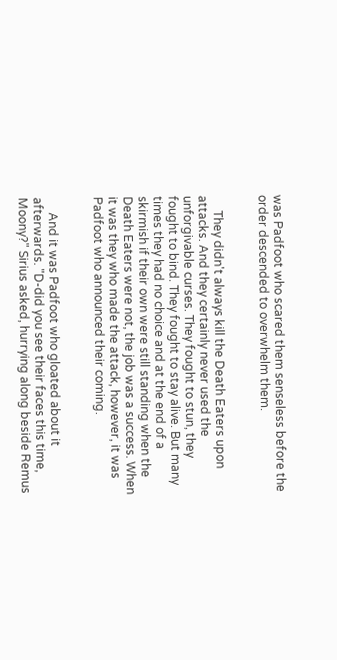was Padfoot who scared them senseless before the order descended to overwhelm them.


     They didn't always kill the Death Eaters upon attacks. And they certainly never used the unforgivable curses. They fought to stun, they fought to bind. They fought to stay alive. But many times they had no choice and at the end of a skirmish if their own were still standing when the Death Eaters were not, the job was a success. When it was they who made the attack, however, it was Padfoot who announced their coming.


     And it was Padfoot who gloated about it afterwards. "D-did you see their faces this time, Moony?" Sirius asked, hurrying along beside Remus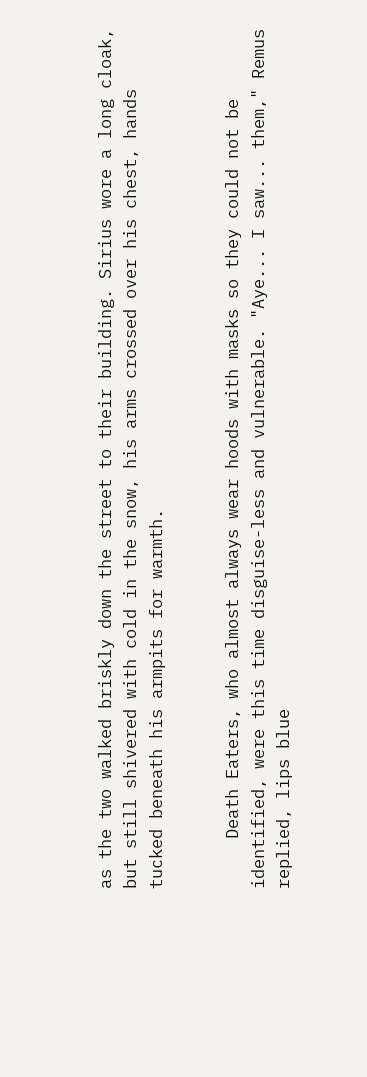as the two walked briskly down the street to their building. Sirius wore a long cloak, but still shivered with cold in the snow, his arms crossed over his chest, hands tucked beneath his armpits for warmth.


     Death Eaters, who almost always wear hoods with masks so they could not be identified, were this time disguise-less and vulnerable. "Aye... I saw... them," Remus replied, lips blue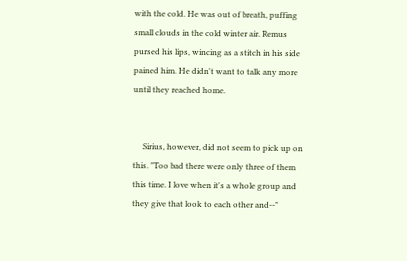with the cold. He was out of breath, puffing small clouds in the cold winter air. Remus pursed his lips, wincing as a stitch in his side pained him. He didn't want to talk any more until they reached home.


     Sirius, however, did not seem to pick up on this. "Too bad there were only three of them this time. I love when it's a whole group and they give that look to each other and--"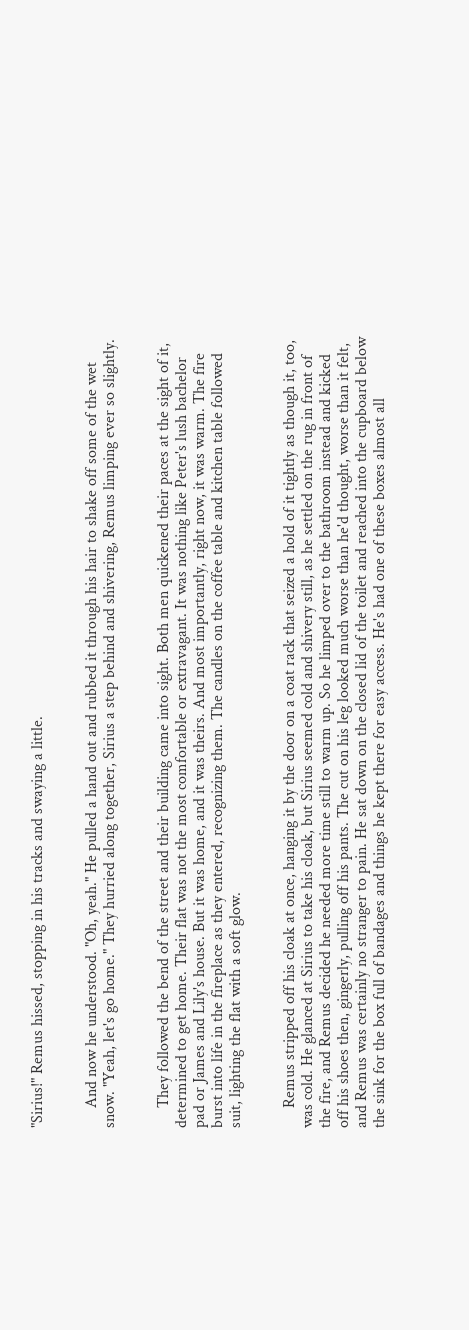"Sirius!" Remus hissed, stopping in his tracks and swaying a little.


     And now he understood. "Oh, yeah." He pulled a hand out and rubbed it through his hair to shake off some of the wet snow. "Yeah, let's go home." They hurried along together, Sirius a step behind and shivering, Remus limping ever so slightly.


     They followed the bend of the street and their building came into sight. Both men quickened their paces at the sight of it, determined to get home. Their flat was not the most comfortable or extravagant. It was nothing like Peter's lush bachelor pad or James and Lily's house. But it was home, and it was theirs. And most importantly, right now, it was warm. The fire burst into life in the fireplace as they entered, recognizing them. The candles on the coffee table and kitchen table followed suit, lighting the flat with a soft glow.


     Remus stripped off his cloak at once, hanging it by the door on a coat rack that seized a hold of it tightly as though it, too, was cold. He glanced at Sirius to take his cloak, but Sirius seemed cold and shivery still, as he settled on the rug in front of the fire, and Remus decided he needed more time still to warm up. So he limped over to the bathroom instead and kicked off his shoes then, gingerly, pulling off his pants. The cut on his leg looked much worse than he'd thought, worse than it felt, and Remus was certainly no stranger to pain. He sat down on the closed lid of the toilet and reached into the cupboard below the sink for the box full of bandages and things he kept there for easy access. He's had one of these boxes almost all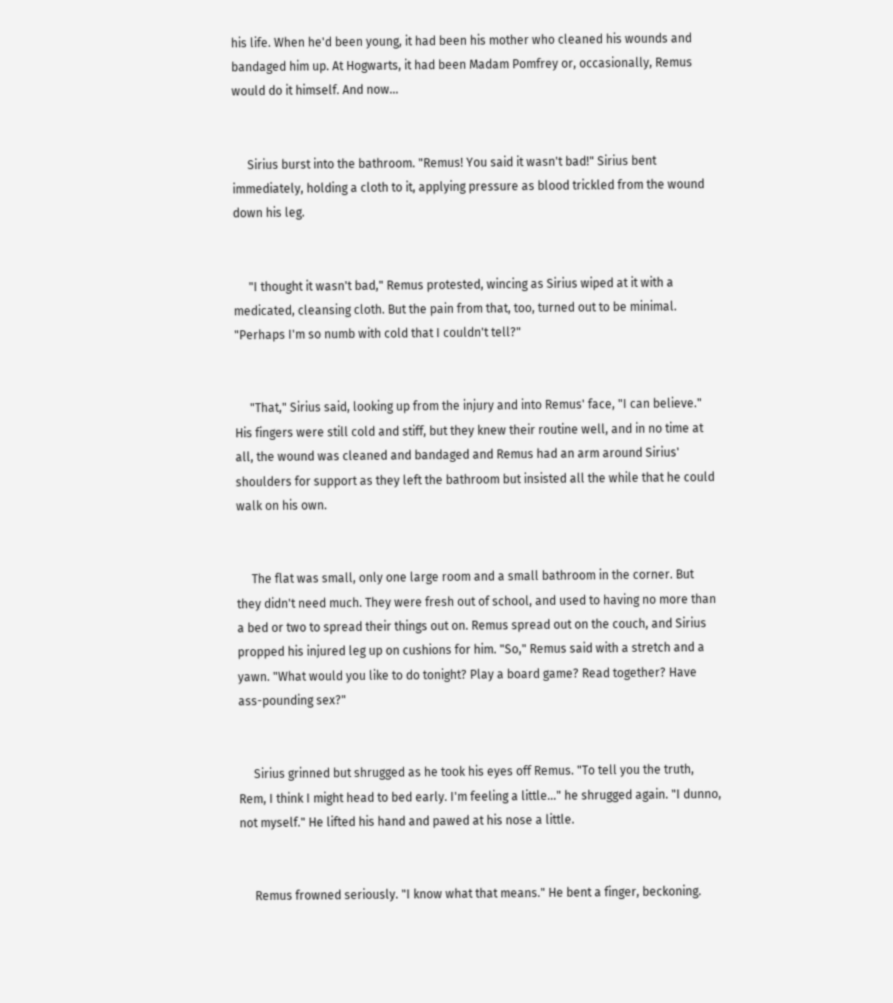his life. When he'd been young, it had been his mother who cleaned his wounds and bandaged him up. At Hogwarts, it had been Madam Pomfrey or, occasionally, Remus would do it himself. And now...


     Sirius burst into the bathroom. "Remus! You said it wasn't bad!" Sirius bent immediately, holding a cloth to it, applying pressure as blood trickled from the wound down his leg.


     "I thought it wasn't bad," Remus protested, wincing as Sirius wiped at it with a medicated, cleansing cloth. But the pain from that, too, turned out to be minimal. "Perhaps I'm so numb with cold that I couldn't tell?"


     "That," Sirius said, looking up from the injury and into Remus' face, "I can believe." His fingers were still cold and stiff, but they knew their routine well, and in no time at all, the wound was cleaned and bandaged and Remus had an arm around Sirius' shoulders for support as they left the bathroom but insisted all the while that he could walk on his own.


     The flat was small, only one large room and a small bathroom in the corner. But they didn't need much. They were fresh out of school, and used to having no more than a bed or two to spread their things out on. Remus spread out on the couch, and Sirius propped his injured leg up on cushions for him. "So," Remus said with a stretch and a yawn. "What would you like to do tonight? Play a board game? Read together? Have ass-pounding sex?"


     Sirius grinned but shrugged as he took his eyes off Remus. "To tell you the truth, Rem, I think I might head to bed early. I'm feeling a little..." he shrugged again. "I dunno, not myself." He lifted his hand and pawed at his nose a little.


     Remus frowned seriously. "I know what that means." He bent a finger, beckoning.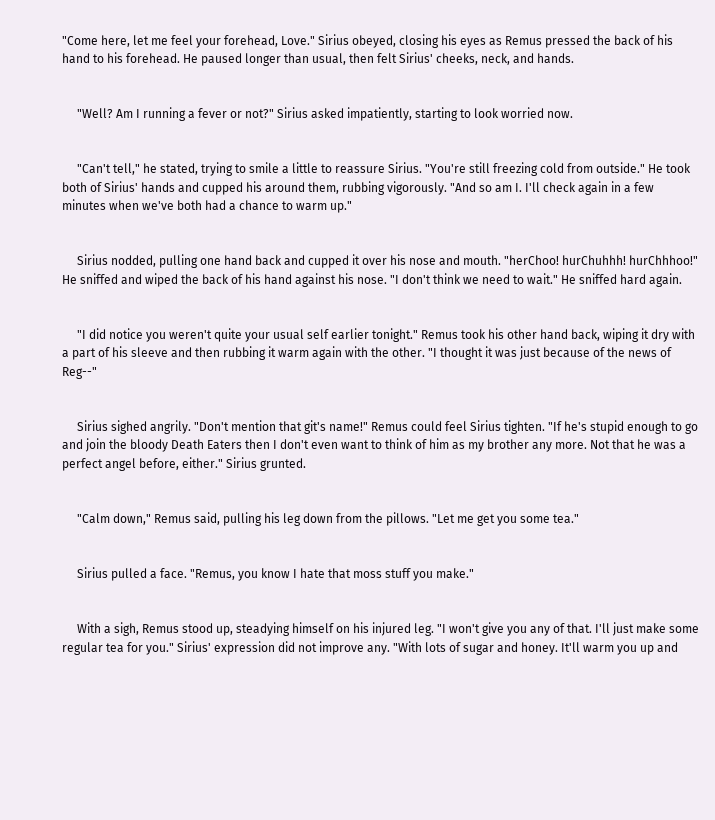"Come here, let me feel your forehead, Love." Sirius obeyed, closing his eyes as Remus pressed the back of his hand to his forehead. He paused longer than usual, then felt Sirius' cheeks, neck, and hands.


     "Well? Am I running a fever or not?" Sirius asked impatiently, starting to look worried now.


     "Can't tell," he stated, trying to smile a little to reassure Sirius. "You're still freezing cold from outside." He took both of Sirius' hands and cupped his around them, rubbing vigorously. "And so am I. I'll check again in a few minutes when we've both had a chance to warm up."


     Sirius nodded, pulling one hand back and cupped it over his nose and mouth. "herChoo! hurChuhhh! hurChhhoo!" He sniffed and wiped the back of his hand against his nose. "I don't think we need to wait." He sniffed hard again.


     "I did notice you weren't quite your usual self earlier tonight." Remus took his other hand back, wiping it dry with a part of his sleeve and then rubbing it warm again with the other. "I thought it was just because of the news of Reg--"


     Sirius sighed angrily. "Don't mention that git's name!" Remus could feel Sirius tighten. "If he's stupid enough to go and join the bloody Death Eaters then I don't even want to think of him as my brother any more. Not that he was a perfect angel before, either." Sirius grunted.


     "Calm down," Remus said, pulling his leg down from the pillows. "Let me get you some tea."


     Sirius pulled a face. "Remus, you know I hate that moss stuff you make."


     With a sigh, Remus stood up, steadying himself on his injured leg. "I won't give you any of that. I'll just make some regular tea for you." Sirius' expression did not improve any. "With lots of sugar and honey. It'll warm you up and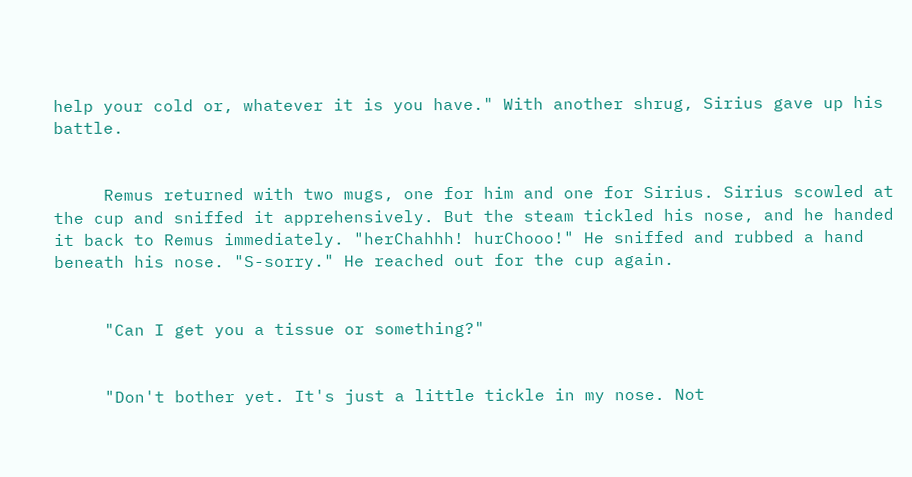help your cold or, whatever it is you have." With another shrug, Sirius gave up his battle.


     Remus returned with two mugs, one for him and one for Sirius. Sirius scowled at the cup and sniffed it apprehensively. But the steam tickled his nose, and he handed it back to Remus immediately. "herChahhh! hurChooo!" He sniffed and rubbed a hand beneath his nose. "S-sorry." He reached out for the cup again.


     "Can I get you a tissue or something?"


     "Don't bother yet. It's just a little tickle in my nose. Not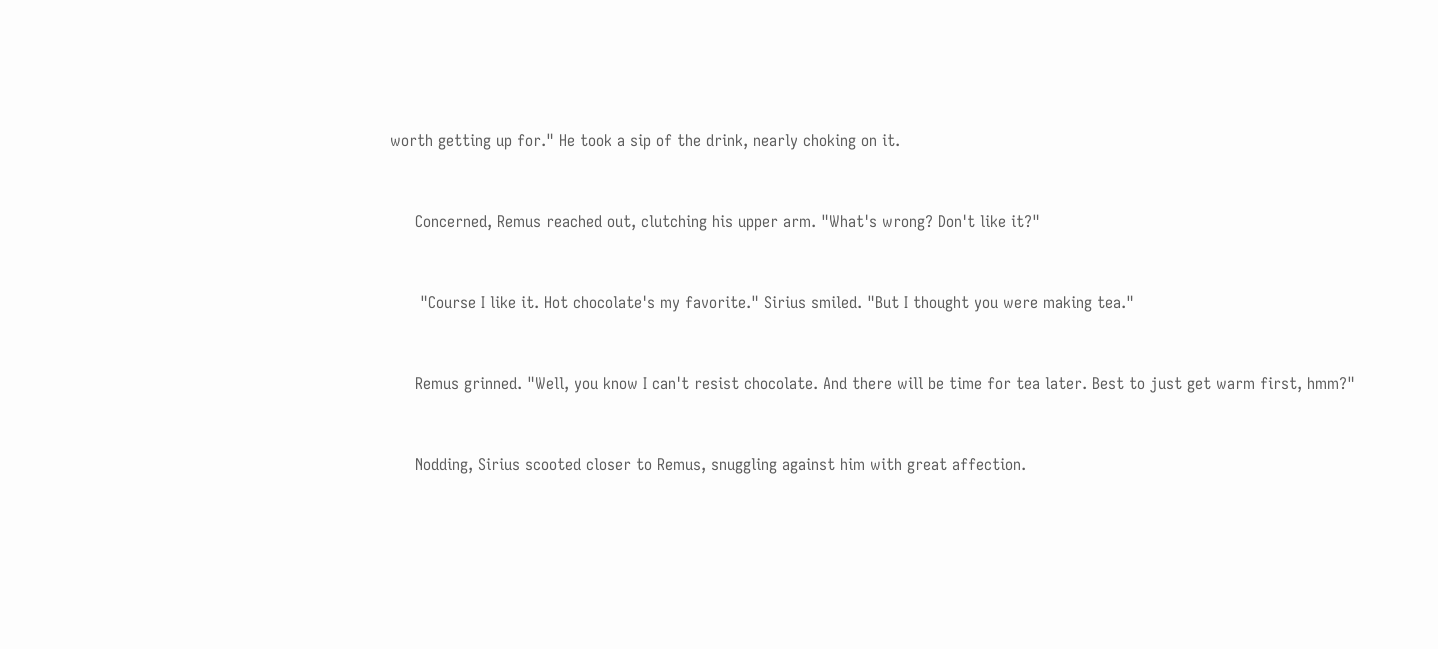worth getting up for." He took a sip of the drink, nearly choking on it.


     Concerned, Remus reached out, clutching his upper arm. "What's wrong? Don't like it?"


      "Course I like it. Hot chocolate's my favorite." Sirius smiled. "But I thought you were making tea."


     Remus grinned. "Well, you know I can't resist chocolate. And there will be time for tea later. Best to just get warm first, hmm?"


     Nodding, Sirius scooted closer to Remus, snuggling against him with great affection.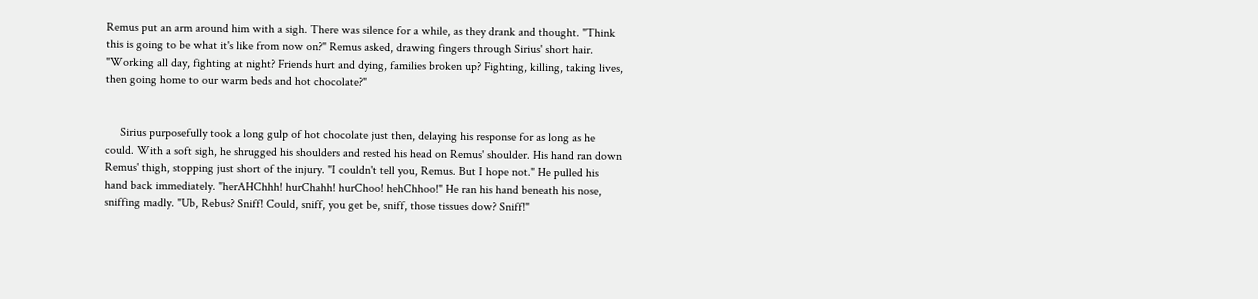Remus put an arm around him with a sigh. There was silence for a while, as they drank and thought. "Think this is going to be what it's like from now on?" Remus asked, drawing fingers through Sirius' short hair. "Working all day, fighting at night? Friends hurt and dying, families broken up? Fighting, killing, taking lives, then going home to our warm beds and hot chocolate?"


     Sirius purposefully took a long gulp of hot chocolate just then, delaying his response for as long as he could. With a soft sigh, he shrugged his shoulders and rested his head on Remus' shoulder. His hand ran down Remus' thigh, stopping just short of the injury. "I couldn't tell you, Remus. But I hope not." He pulled his hand back immediately. "herAHChhh! hurChahh! hurChoo! hehChhoo!" He ran his hand beneath his nose, sniffing madly. "Ub, Rebus? Sniff! Could, sniff, you get be, sniff, those tissues dow? Sniff!"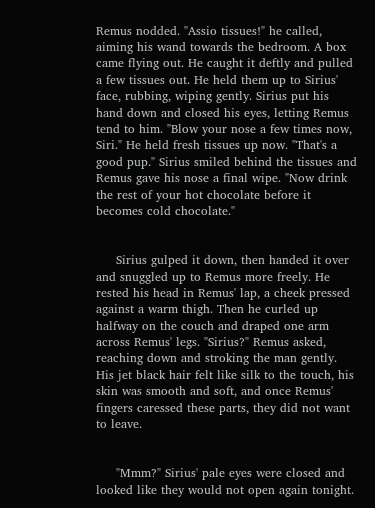Remus nodded. "Assio tissues!" he called, aiming his wand towards the bedroom. A box came flying out. He caught it deftly and pulled a few tissues out. He held them up to Sirius' face, rubbing, wiping gently. Sirius put his hand down and closed his eyes, letting Remus tend to him. "Blow your nose a few times now, Siri." He held fresh tissues up now. "That's a good pup." Sirius smiled behind the tissues and Remus gave his nose a final wipe. "Now drink the rest of your hot chocolate before it becomes cold chocolate."


     Sirius gulped it down, then handed it over and snuggled up to Remus more freely. He rested his head in Remus' lap, a cheek pressed against a warm thigh. Then he curled up halfway on the couch and draped one arm across Remus' legs. "Sirius?" Remus asked, reaching down and stroking the man gently. His jet black hair felt like silk to the touch, his skin was smooth and soft, and once Remus' fingers caressed these parts, they did not want to leave.


     "Mmm?" Sirius' pale eyes were closed and looked like they would not open again tonight.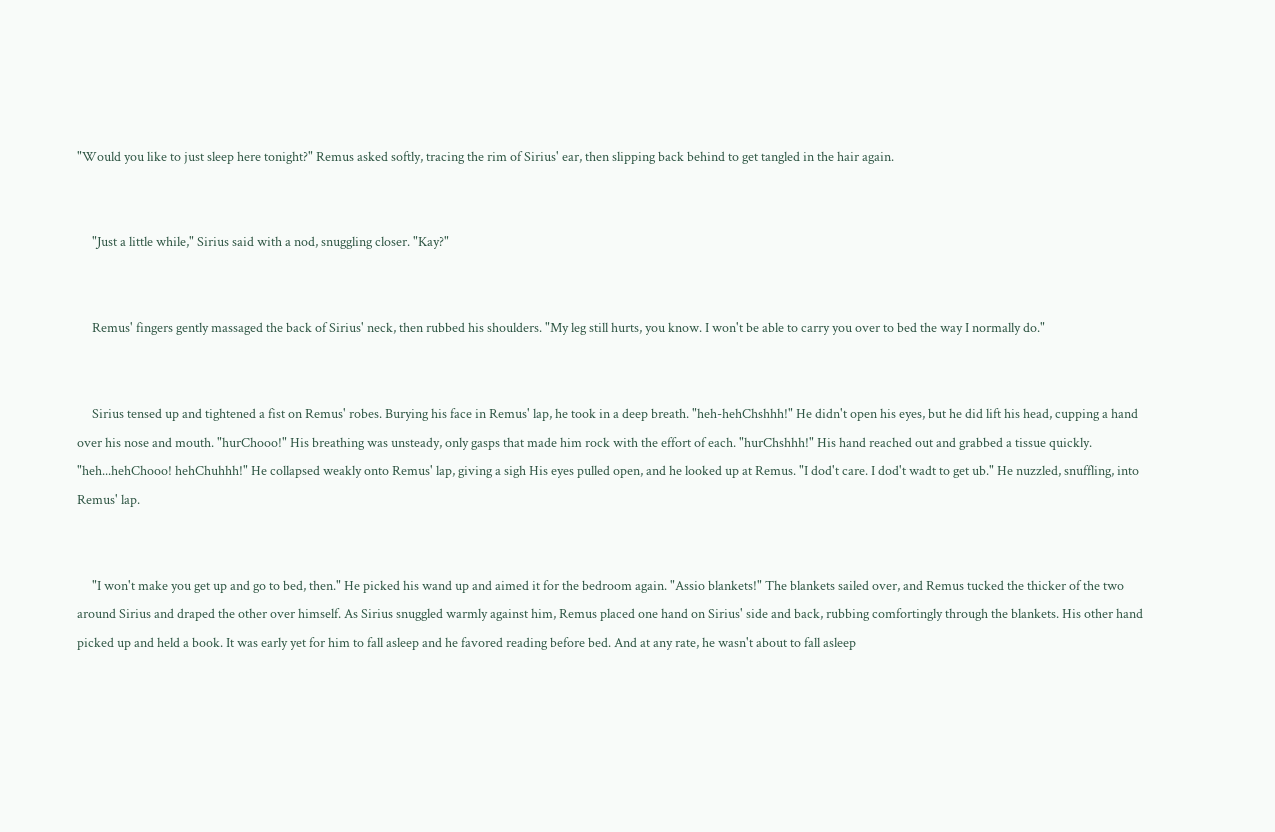"Would you like to just sleep here tonight?" Remus asked softly, tracing the rim of Sirius' ear, then slipping back behind to get tangled in the hair again.


     "Just a little while," Sirius said with a nod, snuggling closer. "Kay?"


     Remus' fingers gently massaged the back of Sirius' neck, then rubbed his shoulders. "My leg still hurts, you know. I won't be able to carry you over to bed the way I normally do."


     Sirius tensed up and tightened a fist on Remus' robes. Burying his face in Remus' lap, he took in a deep breath. "heh-hehChshhh!" He didn't open his eyes, but he did lift his head, cupping a hand over his nose and mouth. "hurChooo!" His breathing was unsteady, only gasps that made him rock with the effort of each. "hurChshhh!" His hand reached out and grabbed a tissue quickly. "heh...hehChooo! hehChuhhh!" He collapsed weakly onto Remus' lap, giving a sigh His eyes pulled open, and he looked up at Remus. "I dod't care. I dod't wadt to get ub." He nuzzled, snuffling, into Remus' lap.


     "I won't make you get up and go to bed, then." He picked his wand up and aimed it for the bedroom again. "Assio blankets!" The blankets sailed over, and Remus tucked the thicker of the two around Sirius and draped the other over himself. As Sirius snuggled warmly against him, Remus placed one hand on Sirius' side and back, rubbing comfortingly through the blankets. His other hand picked up and held a book. It was early yet for him to fall asleep and he favored reading before bed. And at any rate, he wasn't about to fall asleep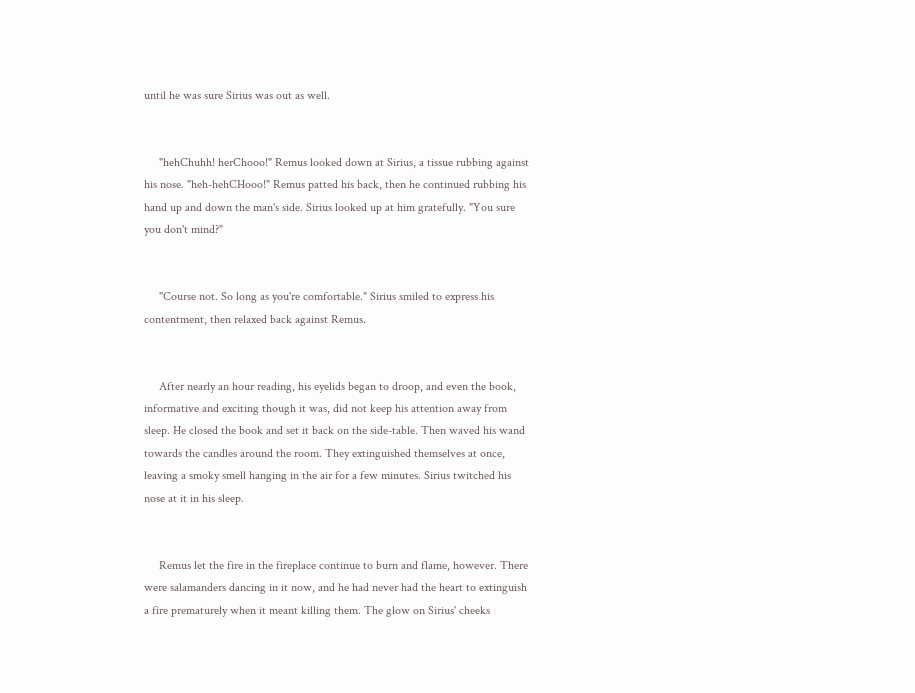until he was sure Sirius was out as well.


     "hehChuhh! herChooo!" Remus looked down at Sirius, a tissue rubbing against his nose. "heh-hehCHooo!" Remus patted his back, then he continued rubbing his hand up and down the man's side. Sirius looked up at him gratefully. "You sure you don't mind?"


     "Course not. So long as you're comfortable." Sirius smiled to express his contentment, then relaxed back against Remus.


     After nearly an hour reading, his eyelids began to droop, and even the book, informative and exciting though it was, did not keep his attention away from sleep. He closed the book and set it back on the side-table. Then waved his wand towards the candles around the room. They extinguished themselves at once, leaving a smoky smell hanging in the air for a few minutes. Sirius twitched his nose at it in his sleep.


     Remus let the fire in the fireplace continue to burn and flame, however. There were salamanders dancing in it now, and he had never had the heart to extinguish a fire prematurely when it meant killing them. The glow on Sirius' cheeks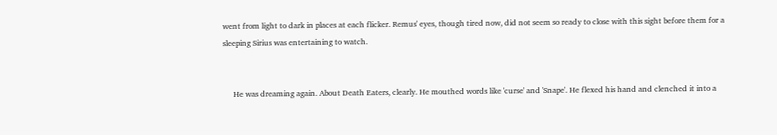went from light to dark in places at each flicker. Remus' eyes, though tired now, did not seem so ready to close with this sight before them for a sleeping Sirius was entertaining to watch.


     He was dreaming again. About Death Eaters, clearly. He mouthed words like 'curse' and 'Snape'. He flexed his hand and clenched it into a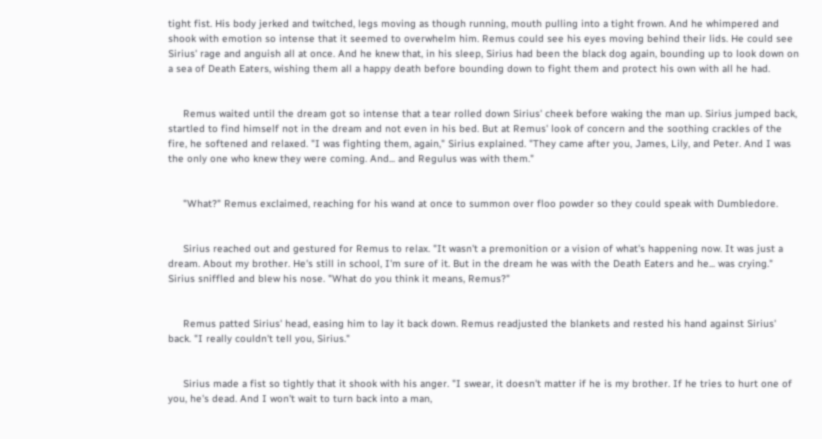tight fist. His body jerked and twitched, legs moving as though running, mouth pulling into a tight frown. And he whimpered and shook with emotion so intense that it seemed to overwhelm him. Remus could see his eyes moving behind their lids. He could see Sirius' rage and anguish all at once. And he knew that, in his sleep, Sirius had been the black dog again, bounding up to look down on a sea of Death Eaters, wishing them all a happy death before bounding down to fight them and protect his own with all he had.


     Remus waited until the dream got so intense that a tear rolled down Sirius' cheek before waking the man up. Sirius jumped back, startled to find himself not in the dream and not even in his bed. But at Remus' look of concern and the soothing crackles of the fire, he softened and relaxed. "I was fighting them, again," Sirius explained. "They came after you, James, Lily, and Peter. And I was the only one who knew they were coming. And... and Regulus was with them."


     "What?" Remus exclaimed, reaching for his wand at once to summon over floo powder so they could speak with Dumbledore.


     Sirius reached out and gestured for Remus to relax. "It wasn't a premonition or a vision of what's happening now. It was just a dream. About my brother. He's still in school, I'm sure of it. But in the dream he was with the Death Eaters and he... was crying." Sirius sniffled and blew his nose. "What do you think it means, Remus?"


     Remus patted Sirius' head, easing him to lay it back down. Remus readjusted the blankets and rested his hand against Sirius' back. "I really couldn't tell you, Sirius."


     Sirius made a fist so tightly that it shook with his anger. "I swear, it doesn't matter if he is my brother. If he tries to hurt one of you, he's dead. And I won't wait to turn back into a man,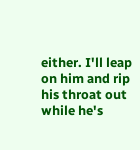either. I'll leap on him and rip his throat out while he's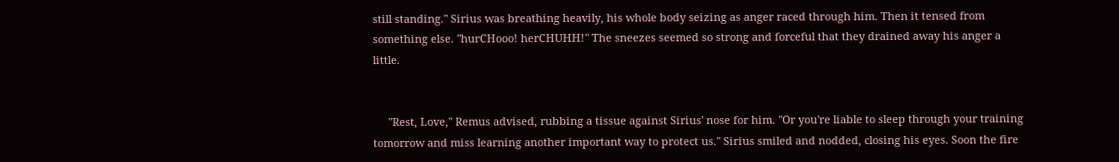still standing." Sirius was breathing heavily, his whole body seizing as anger raced through him. Then it tensed from something else. "hurCHooo! herCHUHH!" The sneezes seemed so strong and forceful that they drained away his anger a little.


     "Rest, Love," Remus advised, rubbing a tissue against Sirius' nose for him. "Or you're liable to sleep through your training tomorrow and miss learning another important way to protect us." Sirius smiled and nodded, closing his eyes. Soon the fire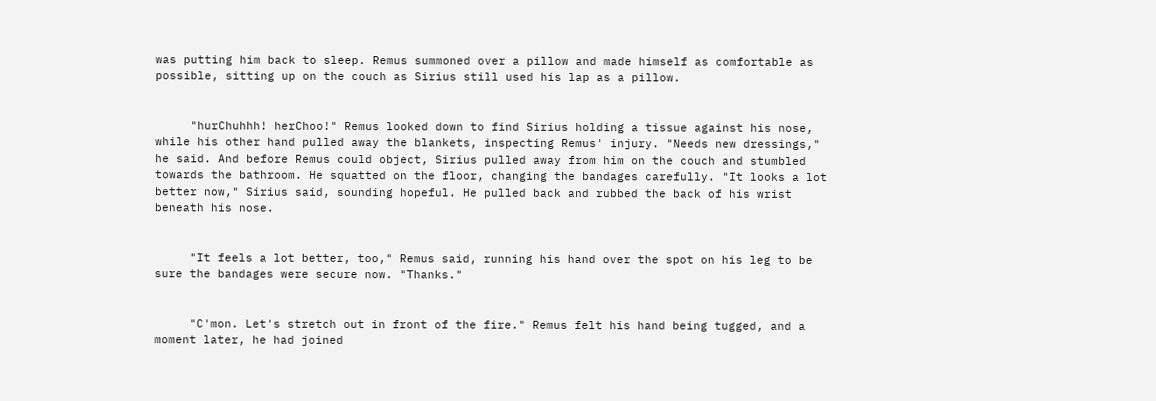was putting him back to sleep. Remus summoned over a pillow and made himself as comfortable as possible, sitting up on the couch as Sirius still used his lap as a pillow.


     "hurChuhhh! herChoo!" Remus looked down to find Sirius holding a tissue against his nose, while his other hand pulled away the blankets, inspecting Remus' injury. "Needs new dressings," he said. And before Remus could object, Sirius pulled away from him on the couch and stumbled towards the bathroom. He squatted on the floor, changing the bandages carefully. "It looks a lot better now," Sirius said, sounding hopeful. He pulled back and rubbed the back of his wrist beneath his nose.


     "It feels a lot better, too," Remus said, running his hand over the spot on his leg to be sure the bandages were secure now. "Thanks."


     "C'mon. Let's stretch out in front of the fire." Remus felt his hand being tugged, and a moment later, he had joined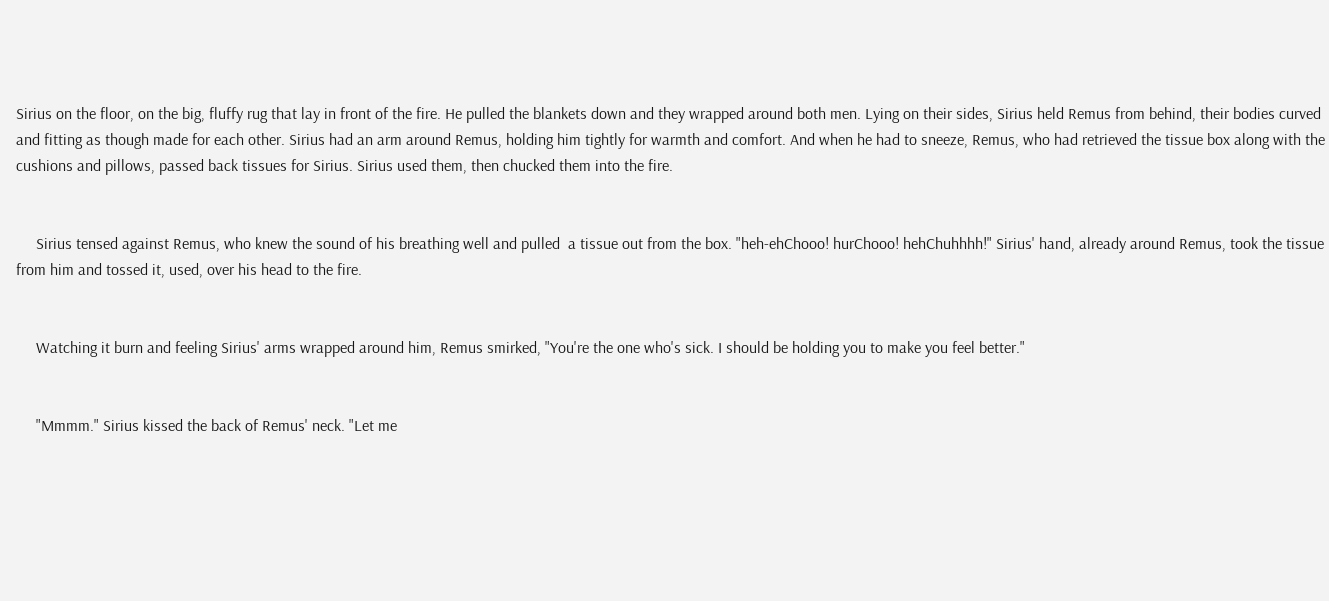Sirius on the floor, on the big, fluffy rug that lay in front of the fire. He pulled the blankets down and they wrapped around both men. Lying on their sides, Sirius held Remus from behind, their bodies curved and fitting as though made for each other. Sirius had an arm around Remus, holding him tightly for warmth and comfort. And when he had to sneeze, Remus, who had retrieved the tissue box along with the cushions and pillows, passed back tissues for Sirius. Sirius used them, then chucked them into the fire.


     Sirius tensed against Remus, who knew the sound of his breathing well and pulled  a tissue out from the box. "heh-ehChooo! hurChooo! hehChuhhhh!" Sirius' hand, already around Remus, took the tissue from him and tossed it, used, over his head to the fire.


     Watching it burn and feeling Sirius' arms wrapped around him, Remus smirked, "You're the one who's sick. I should be holding you to make you feel better."


     "Mmmm." Sirius kissed the back of Remus' neck. "Let me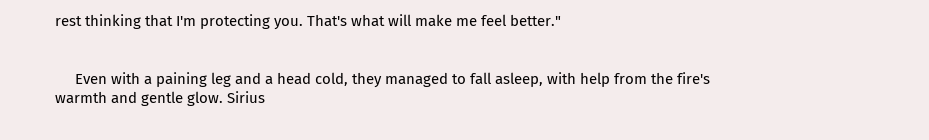rest thinking that I'm protecting you. That's what will make me feel better."


     Even with a paining leg and a head cold, they managed to fall asleep, with help from the fire's warmth and gentle glow. Sirius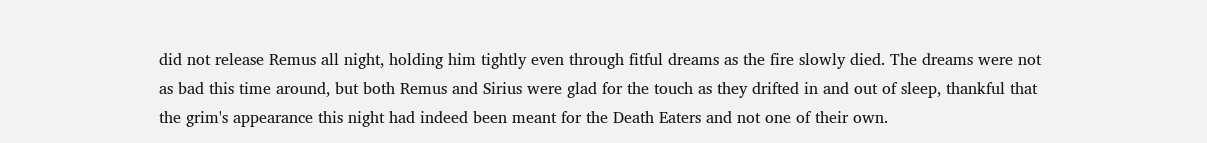did not release Remus all night, holding him tightly even through fitful dreams as the fire slowly died. The dreams were not as bad this time around, but both Remus and Sirius were glad for the touch as they drifted in and out of sleep, thankful that the grim's appearance this night had indeed been meant for the Death Eaters and not one of their own.